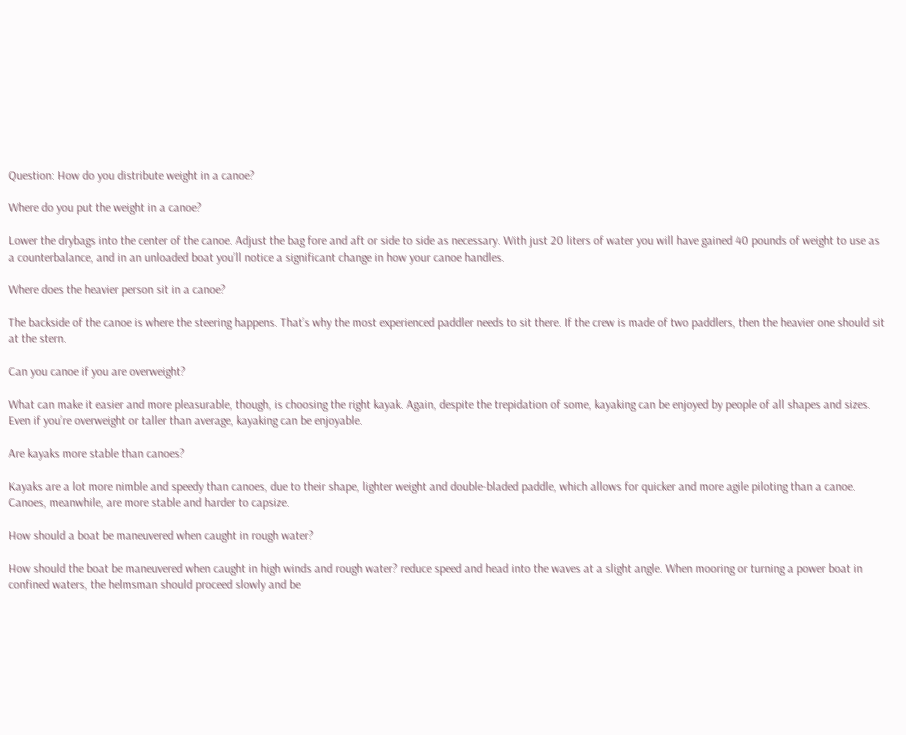Question: How do you distribute weight in a canoe?

Where do you put the weight in a canoe?

Lower the drybags into the center of the canoe. Adjust the bag fore and aft or side to side as necessary. With just 20 liters of water you will have gained 40 pounds of weight to use as a counterbalance, and in an unloaded boat you’ll notice a significant change in how your canoe handles.

Where does the heavier person sit in a canoe?

The backside of the canoe is where the steering happens. That’s why the most experienced paddler needs to sit there. If the crew is made of two paddlers, then the heavier one should sit at the stern.

Can you canoe if you are overweight?

What can make it easier and more pleasurable, though, is choosing the right kayak. Again, despite the trepidation of some, kayaking can be enjoyed by people of all shapes and sizes. Even if you’re overweight or taller than average, kayaking can be enjoyable.

Are kayaks more stable than canoes?

Kayaks are a lot more nimble and speedy than canoes, due to their shape, lighter weight and double-bladed paddle, which allows for quicker and more agile piloting than a canoe. Canoes, meanwhile, are more stable and harder to capsize.

How should a boat be maneuvered when caught in rough water?

How should the boat be maneuvered when caught in high winds and rough water? reduce speed and head into the waves at a slight angle. When mooring or turning a power boat in confined waters, the helmsman should proceed slowly and be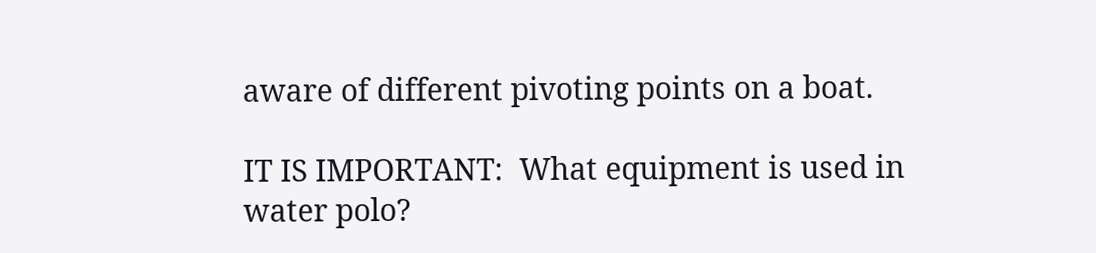aware of different pivoting points on a boat.

IT IS IMPORTANT:  What equipment is used in water polo?